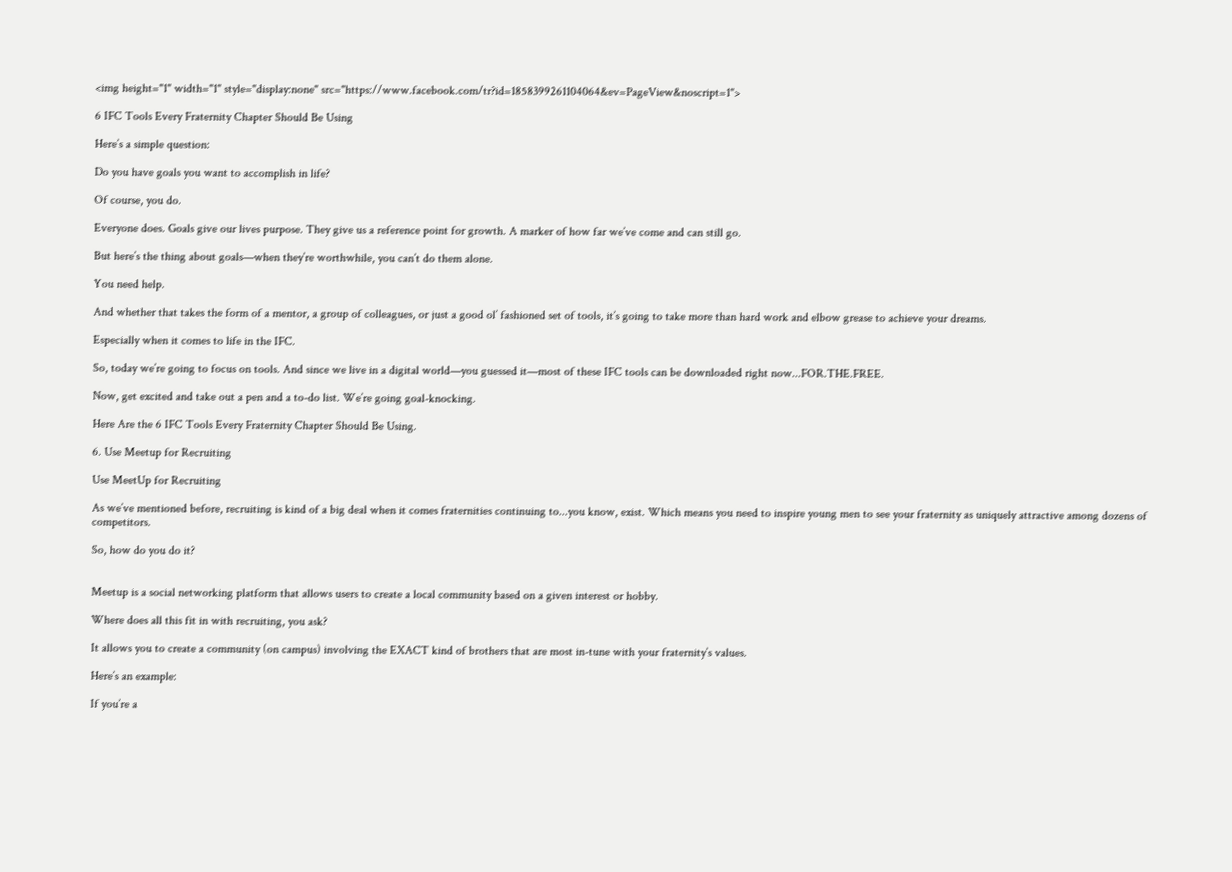<img height="1" width="1" style="display:none" src="https://www.facebook.com/tr?id=1858399261104064&ev=PageView&noscript=1">

6 IFC Tools Every Fraternity Chapter Should Be Using

Here’s a simple question:

Do you have goals you want to accomplish in life?

Of course, you do.

Everyone does. Goals give our lives purpose. They give us a reference point for growth. A marker of how far we’ve come and can still go.

But here’s the thing about goals—when they’re worthwhile, you can’t do them alone.

You need help.

And whether that takes the form of a mentor, a group of colleagues, or just a good ol’ fashioned set of tools, it’s going to take more than hard work and elbow grease to achieve your dreams.

Especially when it comes to life in the IFC.

So, today we’re going to focus on tools. And since we live in a digital world—you guessed it—most of these IFC tools can be downloaded right now...FOR.THE.FREE.

Now, get excited and take out a pen and a to-do list. We’re going goal-knocking.

Here Are the 6 IFC Tools Every Fraternity Chapter Should Be Using.

6. Use Meetup for Recruiting

Use MeetUp for Recruiting

As we’ve mentioned before, recruiting is kind of a big deal when it comes fraternities continuing to...you know, exist. Which means you need to inspire young men to see your fraternity as uniquely attractive among dozens of competitors.

So, how do you do it?


Meetup is a social networking platform that allows users to create a local community based on a given interest or hobby.

Where does all this fit in with recruiting, you ask?

It allows you to create a community (on campus) involving the EXACT kind of brothers that are most in-tune with your fraternity’s values.

Here’s an example:

If you’re a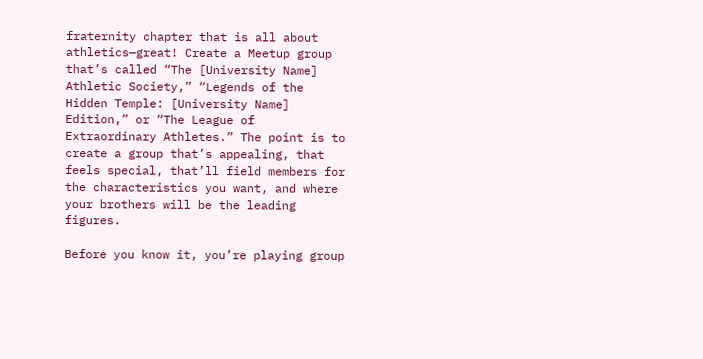fraternity chapter that is all about athletics—great! Create a Meetup group that’s called “The [University Name] Athletic Society,” “Legends of the Hidden Temple: [University Name] Edition,” or “The League of Extraordinary Athletes.” The point is to create a group that’s appealing, that feels special, that’ll field members for the characteristics you want, and where your brothers will be the leading figures.

Before you know it, you’re playing group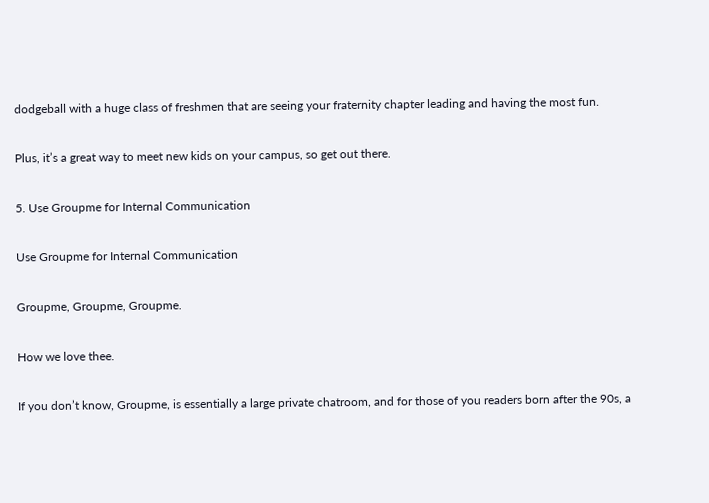dodgeball with a huge class of freshmen that are seeing your fraternity chapter leading and having the most fun.

Plus, it’s a great way to meet new kids on your campus, so get out there.

5. Use Groupme for Internal Communication

Use Groupme for Internal Communication

Groupme, Groupme, Groupme.

How we love thee.

If you don’t know, Groupme, is essentially a large private chatroom, and for those of you readers born after the 90s, a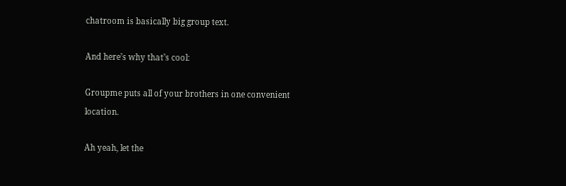chatroom is basically big group text.

And here’s why that’s cool:

Groupme puts all of your brothers in one convenient location.

Ah yeah, let the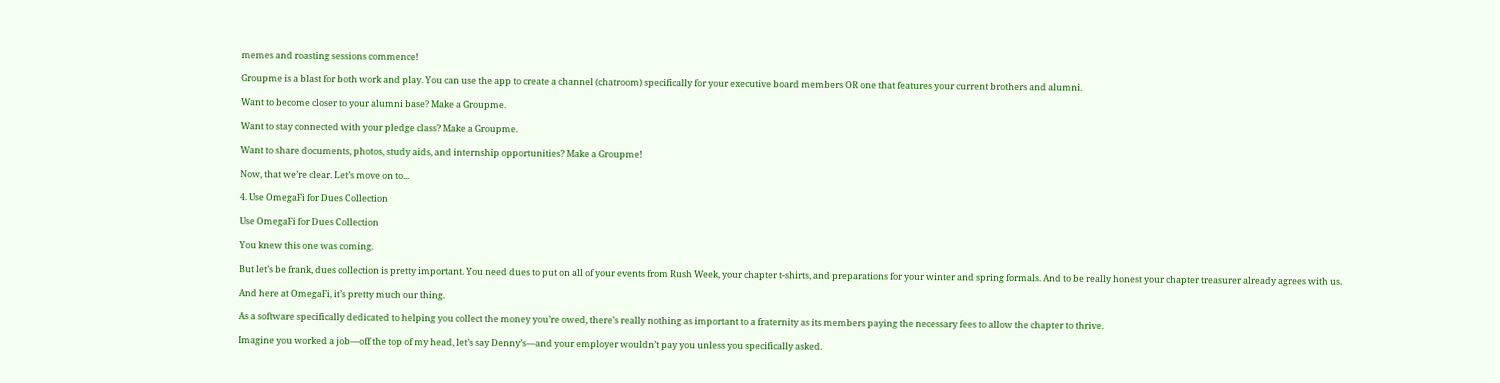memes and roasting sessions commence!

Groupme is a blast for both work and play. You can use the app to create a channel (chatroom) specifically for your executive board members OR one that features your current brothers and alumni.

Want to become closer to your alumni base? Make a Groupme.

Want to stay connected with your pledge class? Make a Groupme.

Want to share documents, photos, study aids, and internship opportunities? Make a Groupme!

Now, that we’re clear. Let’s move on to...

4. Use OmegaFi for Dues Collection

Use OmegaFi for Dues Collection

You knew this one was coming.

But let’s be frank, dues collection is pretty important. You need dues to put on all of your events from Rush Week, your chapter t-shirts, and preparations for your winter and spring formals. And to be really honest your chapter treasurer already agrees with us.

And here at OmegaFi, it’s pretty much our thing.

As a software specifically dedicated to helping you collect the money you’re owed, there’s really nothing as important to a fraternity as its members paying the necessary fees to allow the chapter to thrive.

Imagine you worked a job—off the top of my head, let’s say Denny’s—and your employer wouldn’t pay you unless you specifically asked.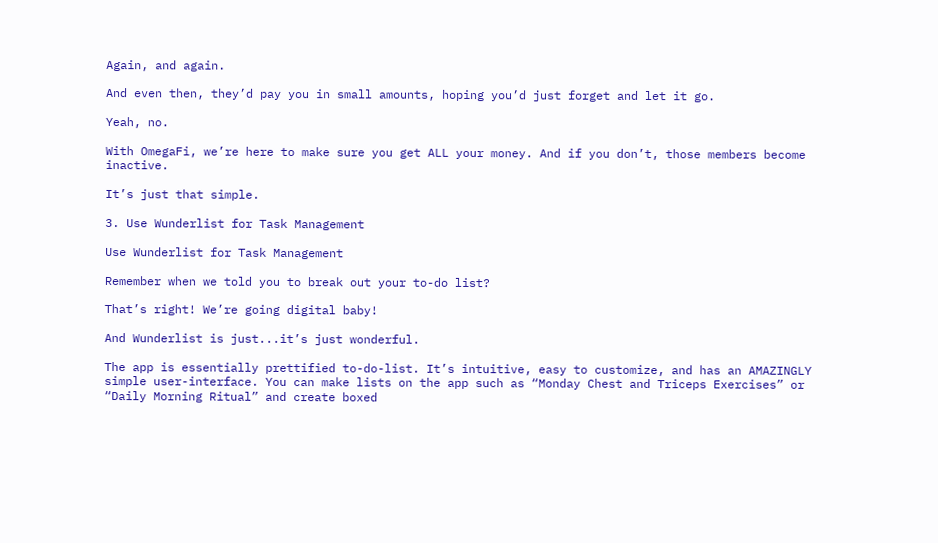Again, and again.

And even then, they’d pay you in small amounts, hoping you’d just forget and let it go.

Yeah, no.

With OmegaFi, we’re here to make sure you get ALL your money. And if you don’t, those members become inactive.

It’s just that simple.

3. Use Wunderlist for Task Management

Use Wunderlist for Task Management

Remember when we told you to break out your to-do list?

That’s right! We’re going digital baby!

And Wunderlist is just...it’s just wonderful.

The app is essentially prettified to-do-list. It’s intuitive, easy to customize, and has an AMAZINGLY simple user-interface. You can make lists on the app such as “Monday Chest and Triceps Exercises” or “Daily Morning Ritual” and create boxed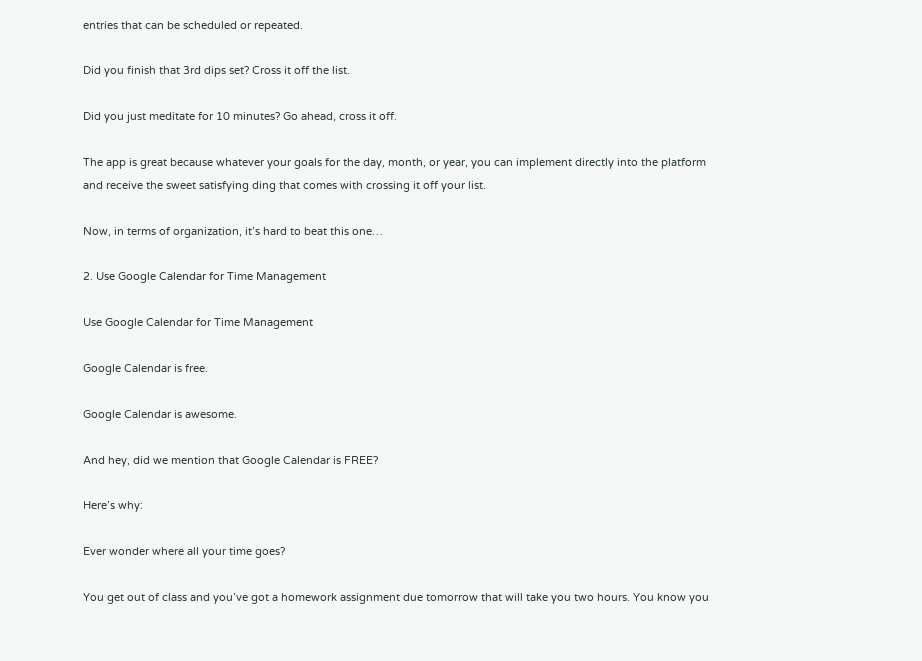entries that can be scheduled or repeated.

Did you finish that 3rd dips set? Cross it off the list.

Did you just meditate for 10 minutes? Go ahead, cross it off.

The app is great because whatever your goals for the day, month, or year, you can implement directly into the platform and receive the sweet satisfying ding that comes with crossing it off your list.

Now, in terms of organization, it’s hard to beat this one…

2. Use Google Calendar for Time Management

Use Google Calendar for Time Management

Google Calendar is free.

Google Calendar is awesome.

And hey, did we mention that Google Calendar is FREE?

Here’s why:

Ever wonder where all your time goes?

You get out of class and you’ve got a homework assignment due tomorrow that will take you two hours. You know you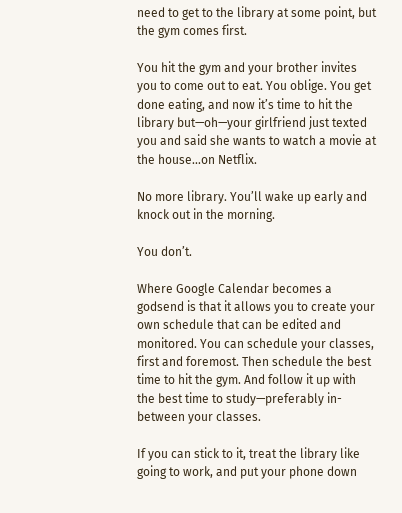need to get to the library at some point, but the gym comes first.

You hit the gym and your brother invites you to come out to eat. You oblige. You get done eating, and now it’s time to hit the library but—oh—your girlfriend just texted you and said she wants to watch a movie at the house...on Netflix.

No more library. You’ll wake up early and knock out in the morning.

You don’t.

Where Google Calendar becomes a godsend is that it allows you to create your own schedule that can be edited and monitored. You can schedule your classes, first and foremost. Then schedule the best time to hit the gym. And follow it up with the best time to study—preferably in-between your classes.

If you can stick to it, treat the library like going to work, and put your phone down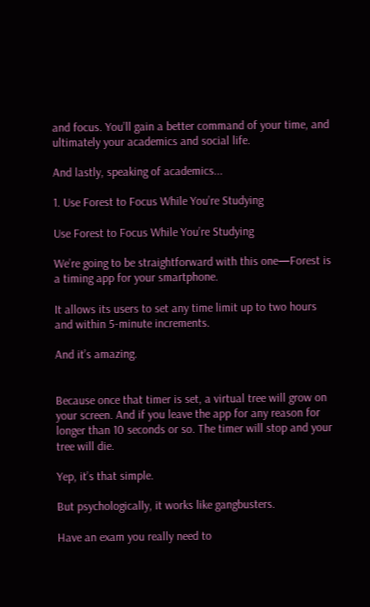and focus. You’ll gain a better command of your time, and ultimately your academics and social life.

And lastly, speaking of academics...

1. Use Forest to Focus While You’re Studying

Use Forest to Focus While You’re Studying

We’re going to be straightforward with this one—Forest is a timing app for your smartphone.

It allows its users to set any time limit up to two hours and within 5-minute increments.

And it’s amazing.


Because once that timer is set, a virtual tree will grow on your screen. And if you leave the app for any reason for longer than 10 seconds or so. The timer will stop and your tree will die.

Yep, it’s that simple.

But psychologically, it works like gangbusters.

Have an exam you really need to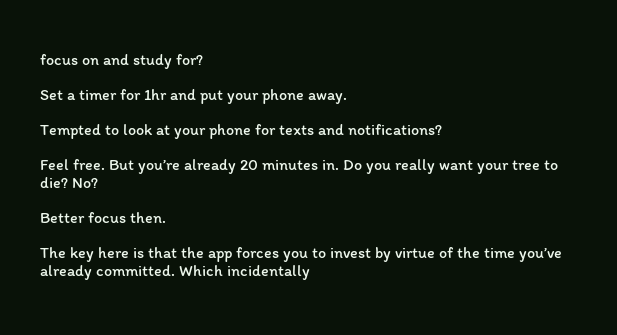focus on and study for?

Set a timer for 1hr and put your phone away.

Tempted to look at your phone for texts and notifications?

Feel free. But you’re already 20 minutes in. Do you really want your tree to die? No?

Better focus then.

The key here is that the app forces you to invest by virtue of the time you’ve already committed. Which incidentally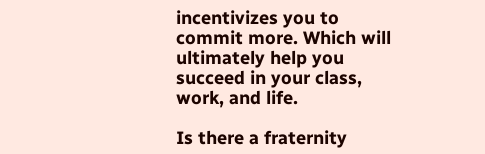incentivizes you to commit more. Which will ultimately help you succeed in your class, work, and life.

Is there a fraternity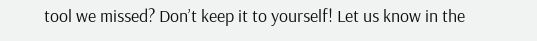tool we missed? Don’t keep it to yourself! Let us know in the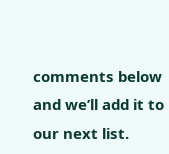comments below and we’ll add it to our next list.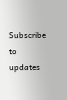Subscribe to updates